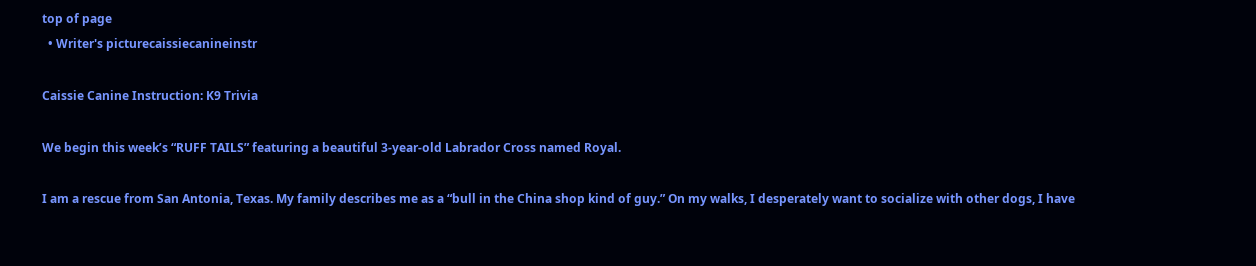top of page
  • Writer's picturecaissiecanineinstr

Caissie Canine Instruction: K9 Trivia

We begin this week’s “RUFF TAILS” featuring a beautiful 3-year-old Labrador Cross named Royal.

I am a rescue from San Antonia, Texas. My family describes me as a “bull in the China shop kind of guy.” On my walks, I desperately want to socialize with other dogs, I have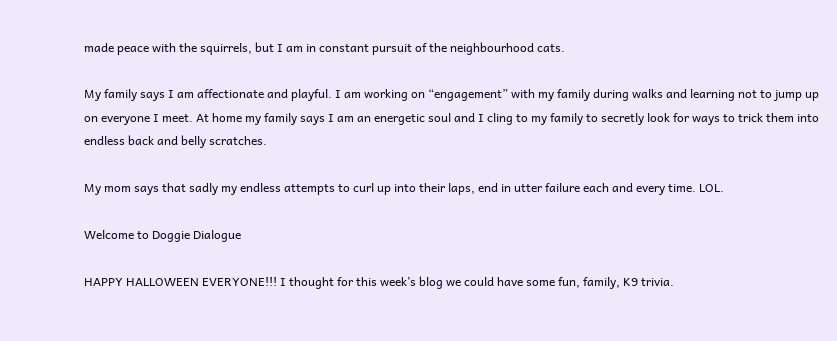made peace with the squirrels, but I am in constant pursuit of the neighbourhood cats.

My family says I am affectionate and playful. I am working on “engagement” with my family during walks and learning not to jump up on everyone I meet. At home my family says I am an energetic soul and I cling to my family to secretly look for ways to trick them into endless back and belly scratches.

My mom says that sadly my endless attempts to curl up into their laps, end in utter failure each and every time. LOL.

Welcome to Doggie Dialogue

HAPPY HALLOWEEN EVERYONE!!! I thought for this week’s blog we could have some fun, family, K9 trivia.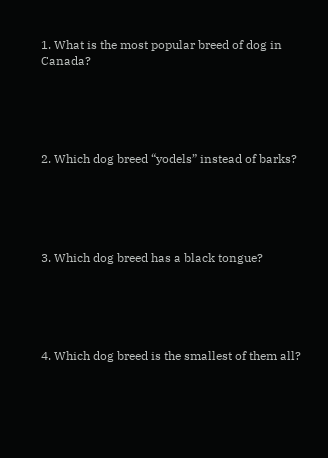1. What is the most popular breed of dog in Canada?





2. Which dog breed “yodels” instead of barks?





3. Which dog breed has a black tongue?





4. Which dog breed is the smallest of them all?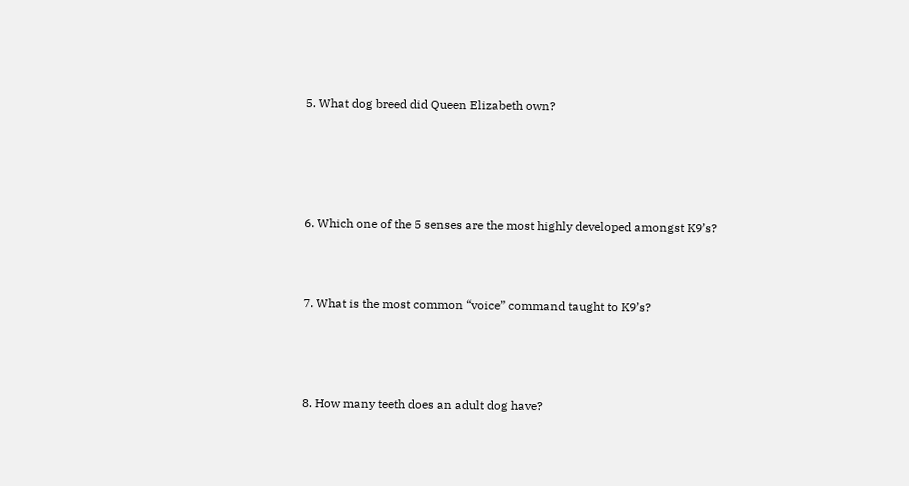5. What dog breed did Queen Elizabeth own?





6. Which one of the 5 senses are the most highly developed amongst K9’s?



7. What is the most common “voice” command taught to K9’s?




8. How many teeth does an adult dog have?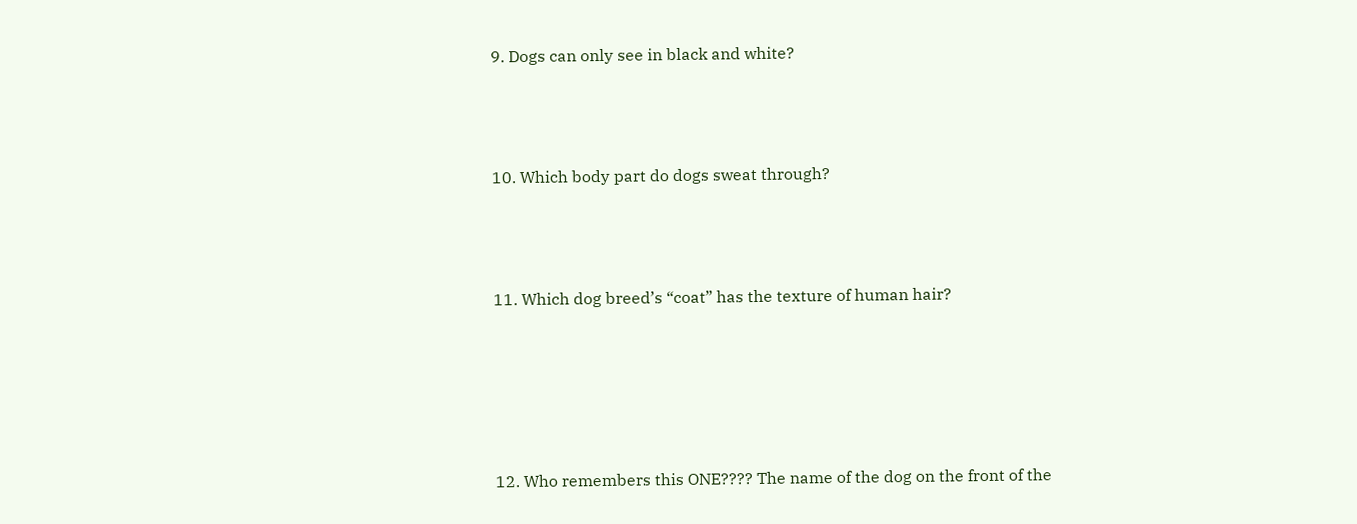9. Dogs can only see in black and white?



10. Which body part do dogs sweat through?



11. Which dog breed’s “coat” has the texture of human hair?





12. Who remembers this ONE???? The name of the dog on the front of the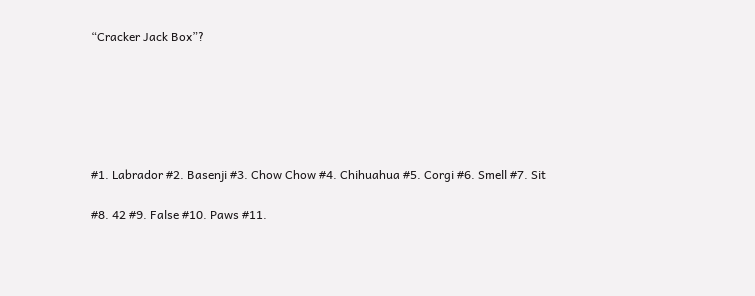“Cracker Jack Box”?






#1. Labrador #2. Basenji #3. Chow Chow #4. Chihuahua #5. Corgi #6. Smell #7. Sit

#8. 42 #9. False #10. Paws #11.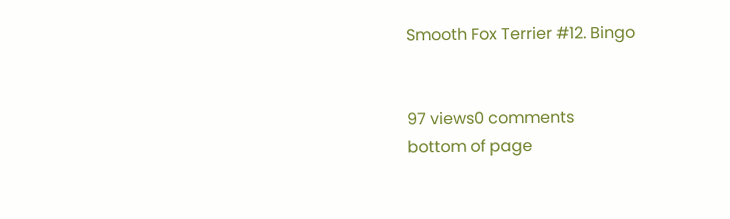Smooth Fox Terrier #12. Bingo


97 views0 comments
bottom of page